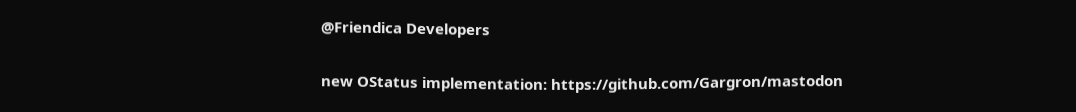@Friendica Developers

new OStatus implementation: https://github.com/Gargron/mastodon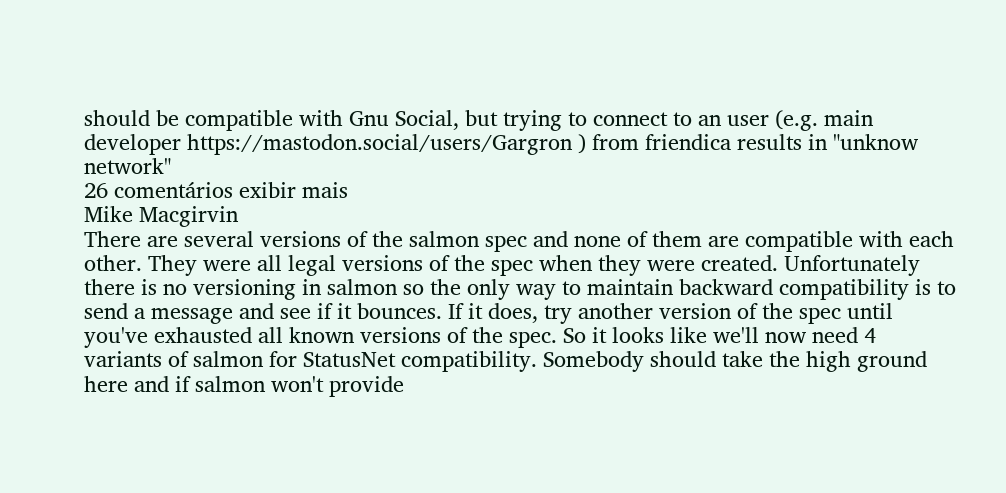should be compatible with Gnu Social, but trying to connect to an user (e.g. main developer https://mastodon.social/users/Gargron ) from friendica results in "unknow network"
26 comentários exibir mais
Mike Macgirvin
There are several versions of the salmon spec and none of them are compatible with each other. They were all legal versions of the spec when they were created. Unfortunately there is no versioning in salmon so the only way to maintain backward compatibility is to send a message and see if it bounces. If it does, try another version of the spec until you've exhausted all known versions of the spec. So it looks like we'll now need 4 variants of salmon for StatusNet compatibility. Somebody should take the high ground here and if salmon won't provide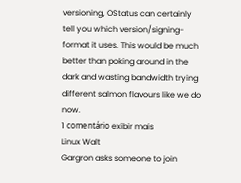versioning, OStatus can certainly tell you which version/signing-format it uses. This would be much better than poking around in the dark and wasting bandwidth trying different salmon flavours like we do now.
1 comentário exibir mais
Linux Walt
Gargron asks someone to join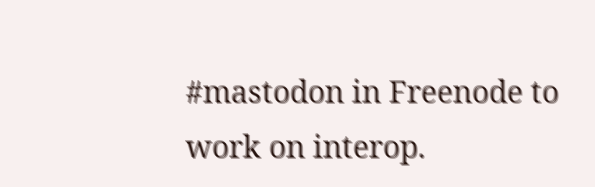#mastodon in Freenode to work on interop.